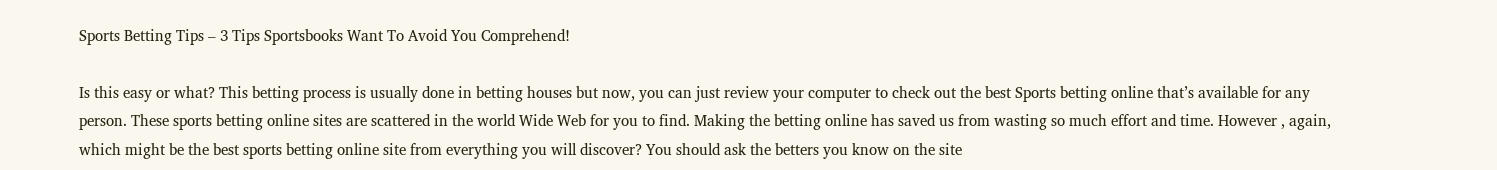Sports Betting Tips – 3 Tips Sportsbooks Want To Avoid You Comprehend!

Is this easy or what? This betting process is usually done in betting houses but now, you can just review your computer to check out the best Sports betting online that’s available for any person. These sports betting online sites are scattered in the world Wide Web for you to find. Making the betting online has saved us from wasting so much effort and time. However , again, which might be the best sports betting online site from everything you will discover? You should ask the betters you know on the site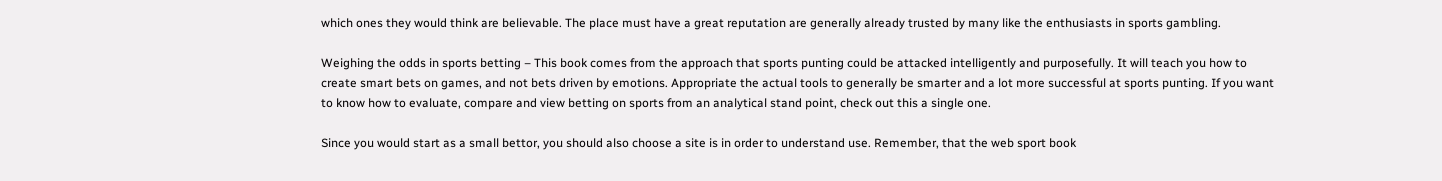which ones they would think are believable. The place must have a great reputation are generally already trusted by many like the enthusiasts in sports gambling.

Weighing the odds in sports betting – This book comes from the approach that sports punting could be attacked intelligently and purposefully. It will teach you how to create smart bets on games, and not bets driven by emotions. Appropriate the actual tools to generally be smarter and a lot more successful at sports punting. If you want to know how to evaluate, compare and view betting on sports from an analytical stand point, check out this a single one.

Since you would start as a small bettor, you should also choose a site is in order to understand use. Remember, that the web sport book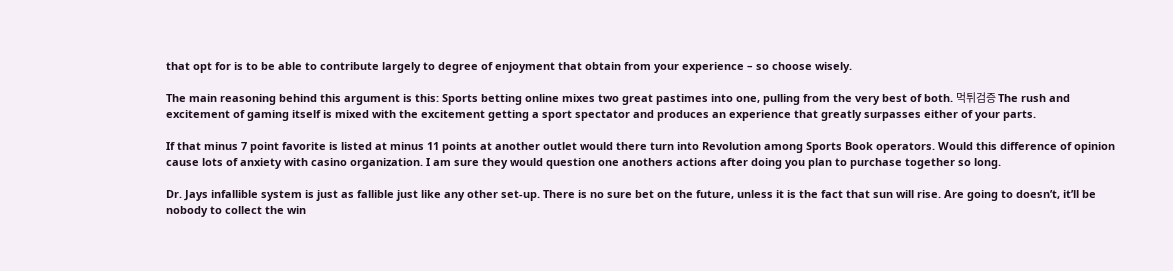that opt for is to be able to contribute largely to degree of enjoyment that obtain from your experience – so choose wisely.

The main reasoning behind this argument is this: Sports betting online mixes two great pastimes into one, pulling from the very best of both. 먹튀검증 The rush and excitement of gaming itself is mixed with the excitement getting a sport spectator and produces an experience that greatly surpasses either of your parts.

If that minus 7 point favorite is listed at minus 11 points at another outlet would there turn into Revolution among Sports Book operators. Would this difference of opinion cause lots of anxiety with casino organization. I am sure they would question one anothers actions after doing you plan to purchase together so long.

Dr. Jays infallible system is just as fallible just like any other set-up. There is no sure bet on the future, unless it is the fact that sun will rise. Are going to doesn’t, it’ll be nobody to collect the win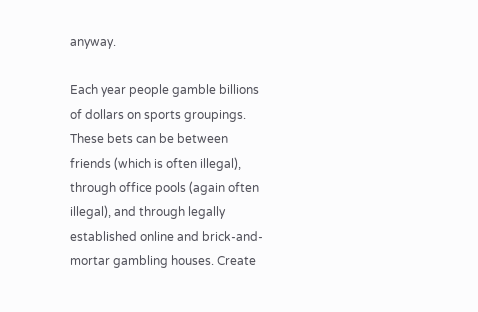anyway.

Each year people gamble billions of dollars on sports groupings. These bets can be between friends (which is often illegal), through office pools (again often illegal), and through legally established online and brick-and-mortar gambling houses. Create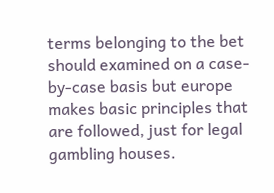terms belonging to the bet should examined on a case-by-case basis but europe makes basic principles that are followed, just for legal gambling houses.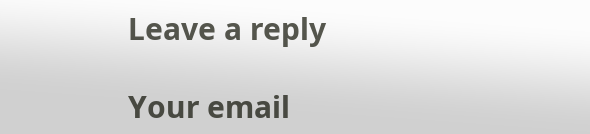Leave a reply

Your email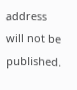address will not be published.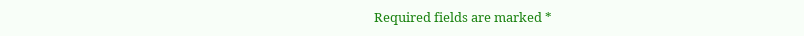Required fields are marked *